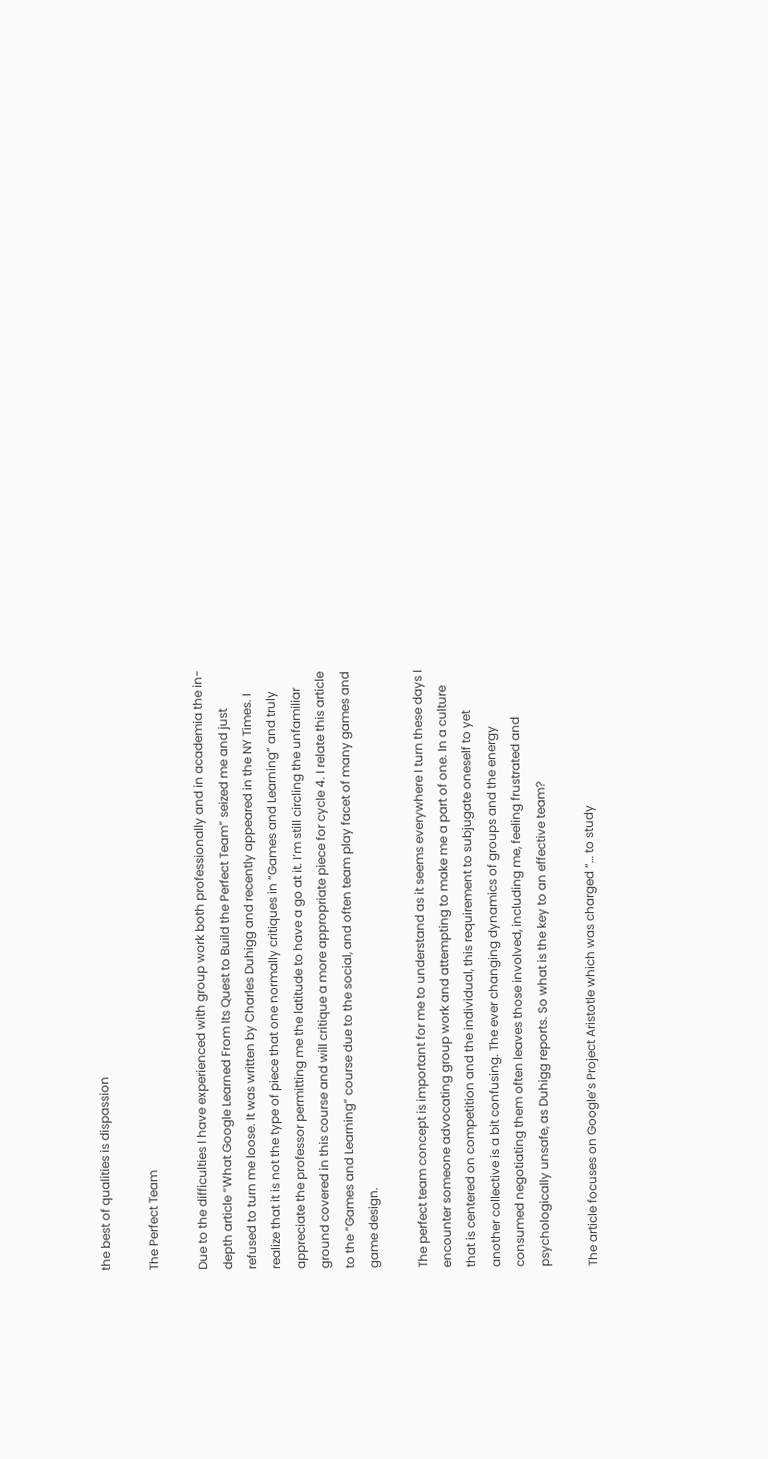the best of qualities is dispassion

The Perfect Team

Due to the difficulties I have experienced with group work both professionally and in academia the in-depth article “What Google Learned From Its Quest to Build the Perfect Team” seized me and just refused to turn me loose. It was written by Charles Duhigg and recently appeared in the NY Times. I realize that it is not the type of piece that one normally critiques in “Games and Learning” and truly appreciate the professor permitting me the latitude to have a go at it. I’m still circling the unfamiliar ground covered in this course and will critique a more appropriate piece for cycle 4. I relate this article to the “Games and Learning” course due to the social, and often team play facet of many games and game design.

The perfect team concept is important for me to understand as it seems everywhere I turn these days I encounter someone advocating group work and attempting to make me a part of one. In a culture that is centered on competition and the individual, this requirement to subjugate oneself to yet another collective is a bit confusing. The ever changing dynamics of groups and the energy consumed negotiating them often leaves those involved, including me, feeling frustrated and psychologically unsafe, as Duhigg reports. So what is the key to an effective team?

The article focuses on Google’s Project Aristotle which was charged “… to study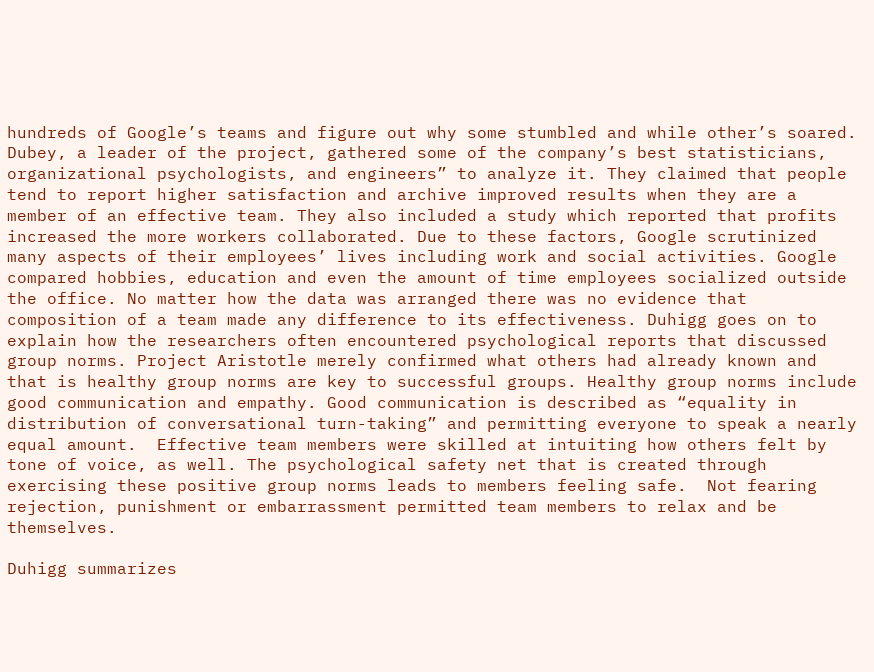hundreds of Google’s teams and figure out why some stumbled and while other’s soared. Dubey, a leader of the project, gathered some of the company’s best statisticians, organizational psychologists, and engineers” to analyze it. They claimed that people tend to report higher satisfaction and archive improved results when they are a member of an effective team. They also included a study which reported that profits increased the more workers collaborated. Due to these factors, Google scrutinized many aspects of their employees’ lives including work and social activities. Google compared hobbies, education and even the amount of time employees socialized outside the office. No matter how the data was arranged there was no evidence that composition of a team made any difference to its effectiveness. Duhigg goes on to explain how the researchers often encountered psychological reports that discussed group norms. Project Aristotle merely confirmed what others had already known and that is healthy group norms are key to successful groups. Healthy group norms include good communication and empathy. Good communication is described as “equality in distribution of conversational turn-taking” and permitting everyone to speak a nearly equal amount.  Effective team members were skilled at intuiting how others felt by tone of voice, as well. The psychological safety net that is created through exercising these positive group norms leads to members feeling safe.  Not fearing rejection, punishment or embarrassment permitted team members to relax and be themselves.

Duhigg summarizes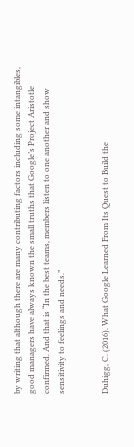by writing that although there are many contributing factors including some intangibles, good managers have always known the small truths that Google’s Project Aristotle confirmed. And that is “In the best teams, members listen to one another and show sensitivity to feelings and needs.”


Duhigg, C. (2016). What Google Learned From Its Quest to Build the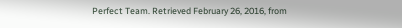Perfect Team. Retrieved February 26, 2016, from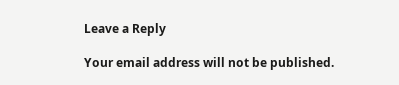Leave a Reply

Your email address will not be published.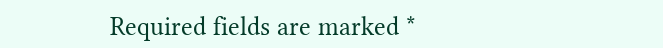Required fields are marked *